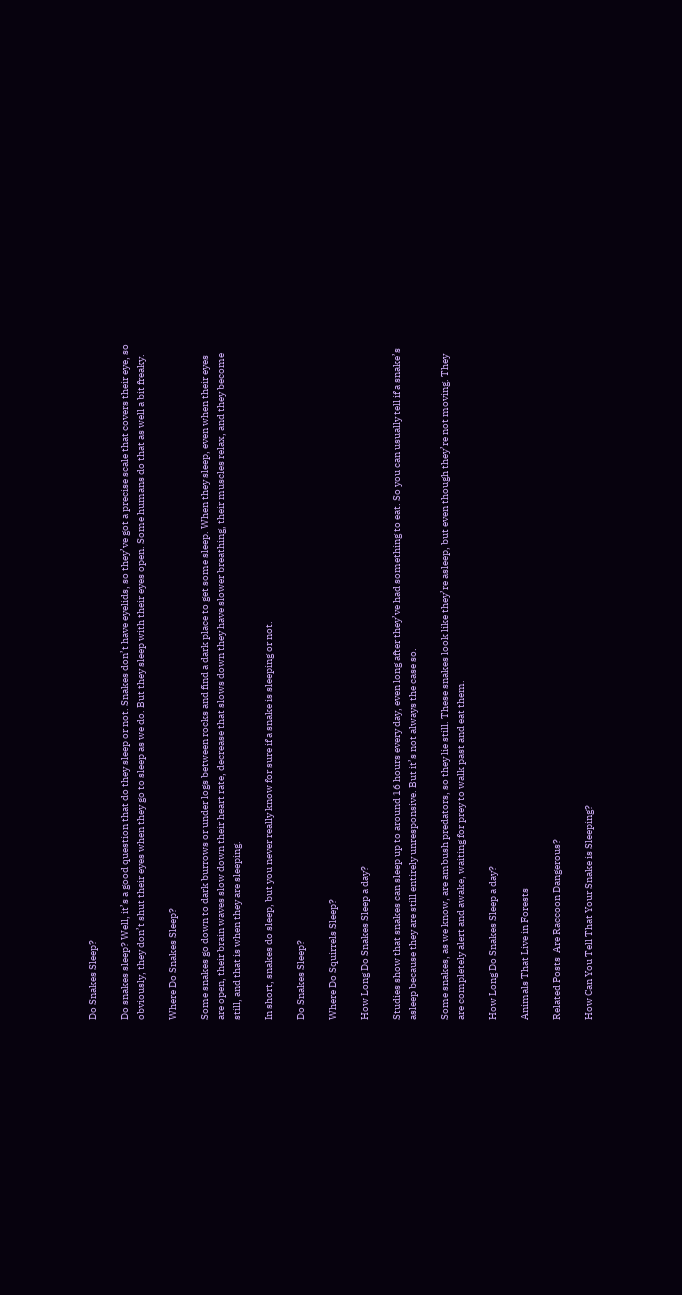Do Snakes Sleep?

Do snakes sleep? Well, it’s a good question that do they sleep or not. Snakes don’t have eyelids, so they’ve got a precise scale that covers their eye, so obviously, they don’t shut their eyes when they go to sleep as we do. But they sleep with their eyes open. Some humans do that as well a bit freaky.

Where Do Snakes Sleep?

Some snakes go down to dark burrows or under logs between rocks and find a dark place to get some sleep. When they sleep, even when their eyes are open, their brain waves slow down their heart rate, decrease that slows down they have slower breathing, their muscles relax, and they become still, and that is when they are sleeping.

In short, snakes do sleep, but you never really know for sure if a snake is sleeping or not.

Do Snakes Sleep?

Where Do Squirrels Sleep?

How Long Do Snakes Sleep a day?

Studies show that snakes can sleep up to around 16 hours every day, even long after they’ve had something to eat. So you can usually tell if a snake’s asleep because they are still entirely unresponsive. But it’s not always the case so.

Some snakes, as we know, are ambush predators, so they lie still. These snakes look like they’re asleep, but even though they’re not moving. They are completely alert and awake, waiting for prey to walk past and eat them.

How Long Do Snakes Sleep a day?

Animals That Live in Forests

Related Posts  Are Raccoon Dangerous?

How Can You Tell That Your Snake is Sleeping?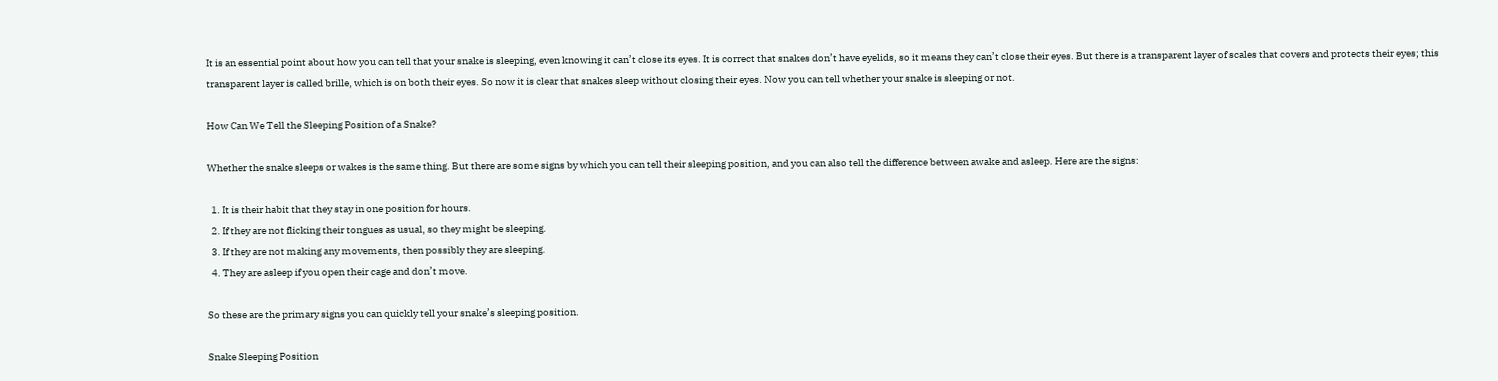It is an essential point about how you can tell that your snake is sleeping, even knowing it can’t close its eyes. It is correct that snakes don’t have eyelids, so it means they can’t close their eyes. But there is a transparent layer of scales that covers and protects their eyes; this transparent layer is called brille, which is on both their eyes. So now it is clear that snakes sleep without closing their eyes. Now you can tell whether your snake is sleeping or not.

How Can We Tell the Sleeping Position of a Snake?

Whether the snake sleeps or wakes is the same thing. But there are some signs by which you can tell their sleeping position, and you can also tell the difference between awake and asleep. Here are the signs:

  1. It is their habit that they stay in one position for hours.
  2. If they are not flicking their tongues as usual, so they might be sleeping.
  3. If they are not making any movements, then possibly they are sleeping.
  4. They are asleep if you open their cage and don’t move.

So these are the primary signs you can quickly tell your snake’s sleeping position.

Snake Sleeping Position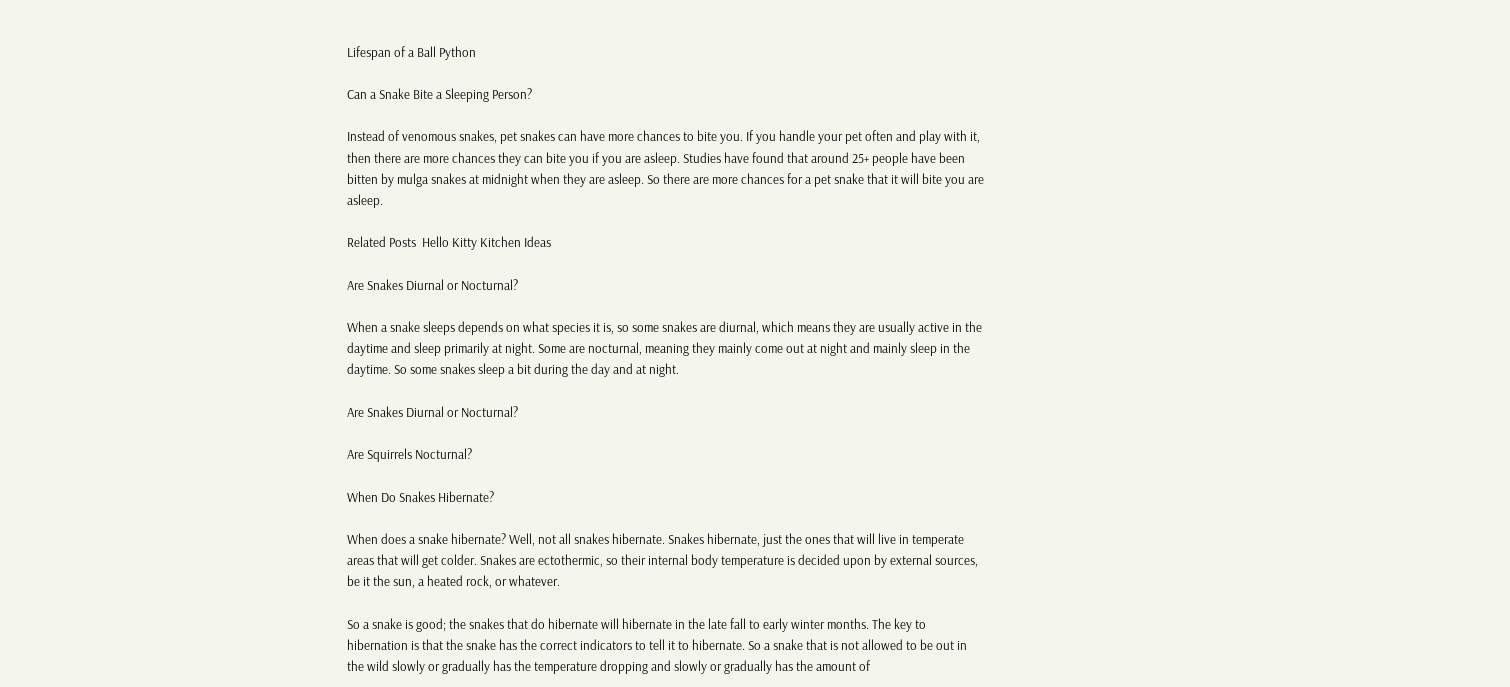Lifespan of a Ball Python

Can a Snake Bite a Sleeping Person?

Instead of venomous snakes, pet snakes can have more chances to bite you. If you handle your pet often and play with it, then there are more chances they can bite you if you are asleep. Studies have found that around 25+ people have been bitten by mulga snakes at midnight when they are asleep. So there are more chances for a pet snake that it will bite you are asleep.

Related Posts  Hello Kitty Kitchen Ideas

Are Snakes Diurnal or Nocturnal?

When a snake sleeps depends on what species it is, so some snakes are diurnal, which means they are usually active in the daytime and sleep primarily at night. Some are nocturnal, meaning they mainly come out at night and mainly sleep in the daytime. So some snakes sleep a bit during the day and at night.

Are Snakes Diurnal or Nocturnal?

Are Squirrels Nocturnal?

When Do Snakes Hibernate?

When does a snake hibernate? Well, not all snakes hibernate. Snakes hibernate, just the ones that will live in temperate areas that will get colder. Snakes are ectothermic, so their internal body temperature is decided upon by external sources, be it the sun, a heated rock, or whatever.

So a snake is good; the snakes that do hibernate will hibernate in the late fall to early winter months. The key to hibernation is that the snake has the correct indicators to tell it to hibernate. So a snake that is not allowed to be out in the wild slowly or gradually has the temperature dropping and slowly or gradually has the amount of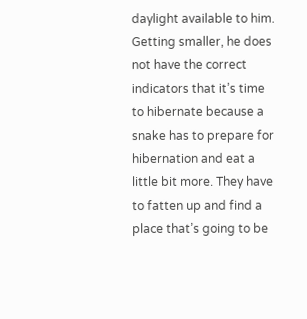daylight available to him. Getting smaller, he does not have the correct indicators that it’s time to hibernate because a snake has to prepare for hibernation and eat a little bit more. They have to fatten up and find a place that’s going to be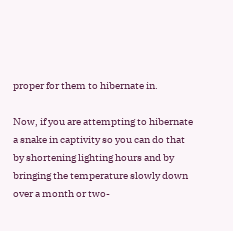proper for them to hibernate in.

Now, if you are attempting to hibernate a snake in captivity so you can do that by shortening lighting hours and by bringing the temperature slowly down over a month or two-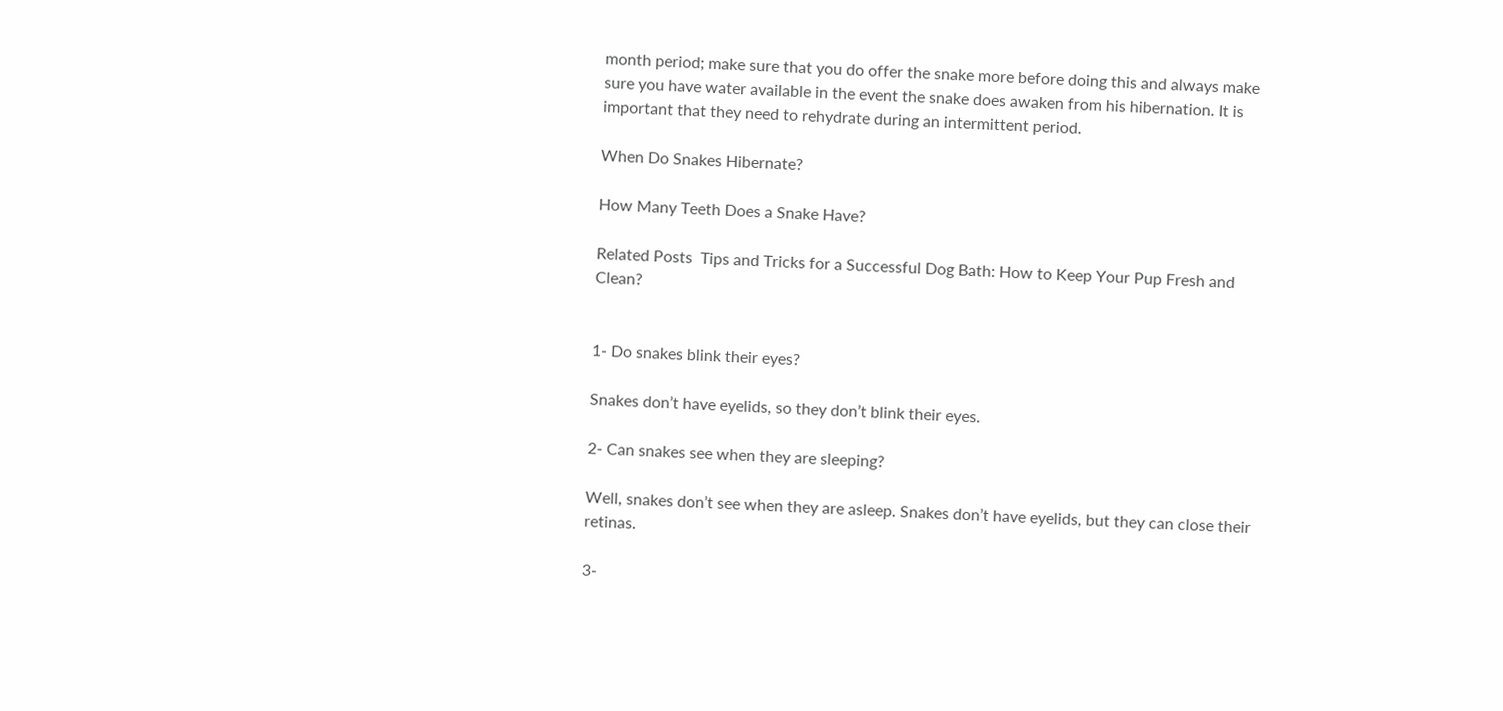month period; make sure that you do offer the snake more before doing this and always make sure you have water available in the event the snake does awaken from his hibernation. It is important that they need to rehydrate during an intermittent period.

When Do Snakes Hibernate?

How Many Teeth Does a Snake Have?

Related Posts  Tips and Tricks for a Successful Dog Bath: How to Keep Your Pup Fresh and Clean?


1- Do snakes blink their eyes?

Snakes don’t have eyelids, so they don’t blink their eyes.

2- Can snakes see when they are sleeping?

Well, snakes don’t see when they are asleep. Snakes don’t have eyelids, but they can close their retinas.

3-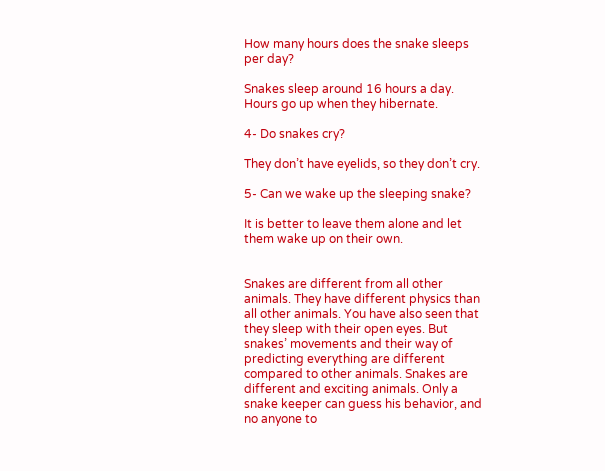How many hours does the snake sleeps per day?

Snakes sleep around 16 hours a day. Hours go up when they hibernate.

4- Do snakes cry?

They don’t have eyelids, so they don’t cry.

5- Can we wake up the sleeping snake?

It is better to leave them alone and let them wake up on their own.


Snakes are different from all other animals. They have different physics than all other animals. You have also seen that they sleep with their open eyes. But snakes’ movements and their way of predicting everything are different compared to other animals. Snakes are different and exciting animals. Only a snake keeper can guess his behavior, and no anyone to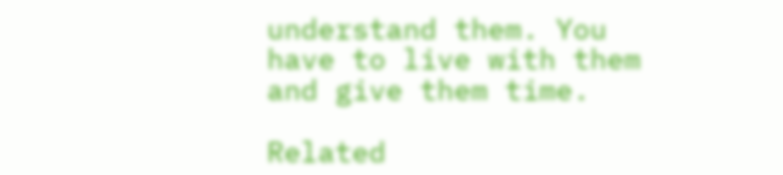understand them. You have to live with them and give them time.

Related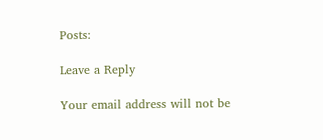Posts:

Leave a Reply

Your email address will not be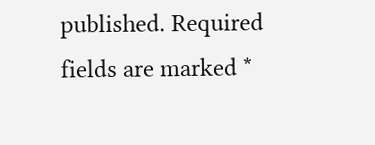published. Required fields are marked *